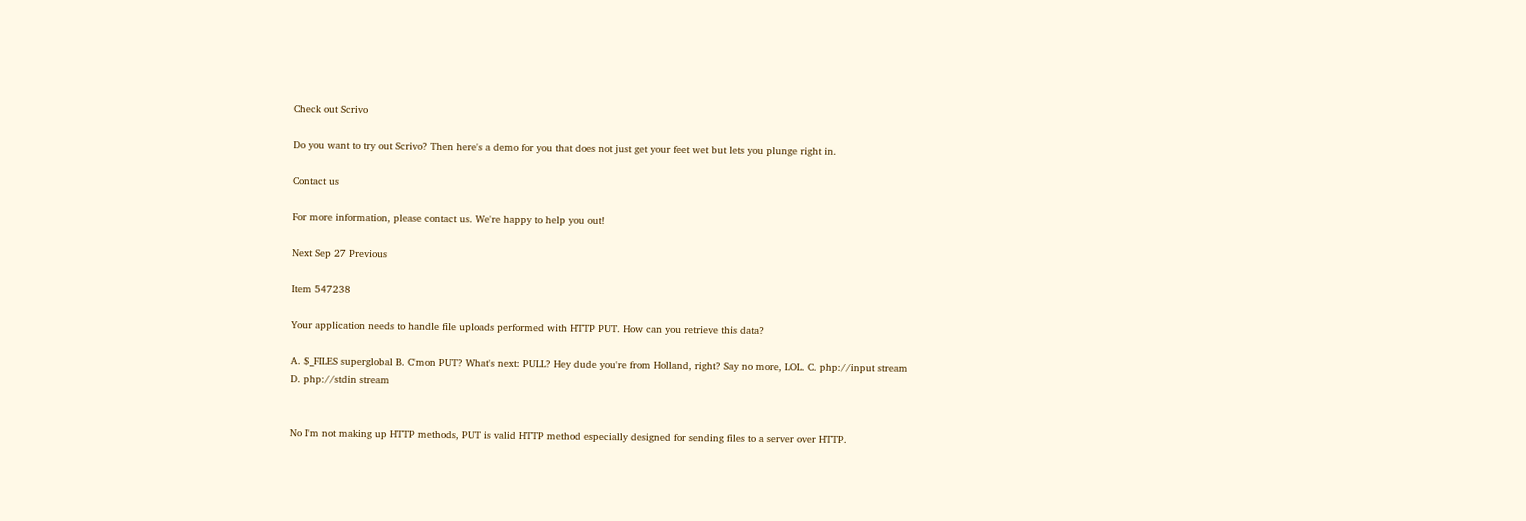Check out Scrivo

Do you want to try out Scrivo? Then here's a demo for you that does not just get your feet wet but lets you plunge right in.

Contact us

For more information, please contact us. We're happy to help you out!

Next Sep 27 Previous

Item 547238

Your application needs to handle file uploads performed with HTTP PUT. How can you retrieve this data?

A. $_FILES superglobal B. C'mon PUT? What's next: PULL? Hey dude you're from Holland, right? Say no more, LOL. C. php://input stream D. php://stdin stream


No I'm not making up HTTP methods, PUT is valid HTTP method especially designed for sending files to a server over HTTP.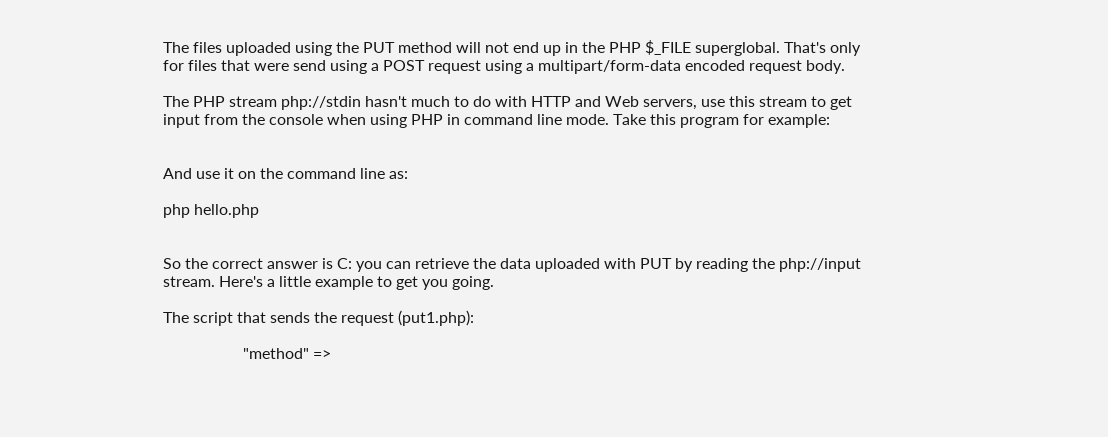The files uploaded using the PUT method will not end up in the PHP $_FILE superglobal. That's only for files that were send using a POST request using a multipart/form-data encoded request body.

The PHP stream php://stdin hasn't much to do with HTTP and Web servers, use this stream to get input from the console when using PHP in command line mode. Take this program for example:


And use it on the command line as:

php hello.php


So the correct answer is C: you can retrieve the data uploaded with PUT by reading the php://input stream. Here's a little example to get you going.

The script that sends the request (put1.php):

                    "method" =>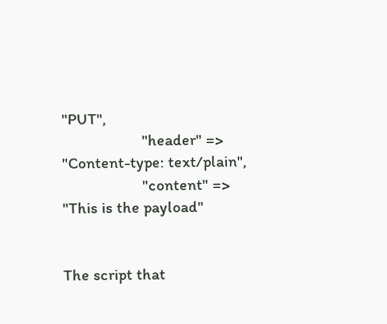"PUT",
                    "header" => "Content-type: text/plain",
                    "content" => "This is the payload"


The script that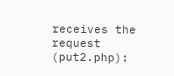receives the request (put2.php):